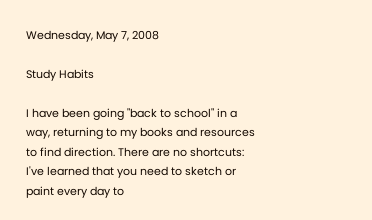Wednesday, May 7, 2008

Study Habits

I have been going "back to school" in a way, returning to my books and resources to find direction. There are no shortcuts: I've learned that you need to sketch or paint every day to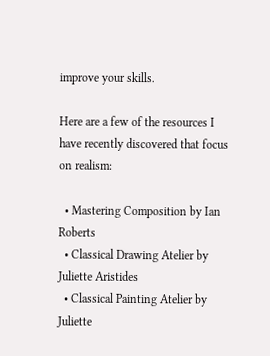improve your skills.

Here are a few of the resources I have recently discovered that focus on realism:

  • Mastering Composition by Ian Roberts
  • Classical Drawing Atelier by Juliette Aristides
  • Classical Painting Atelier by Juliette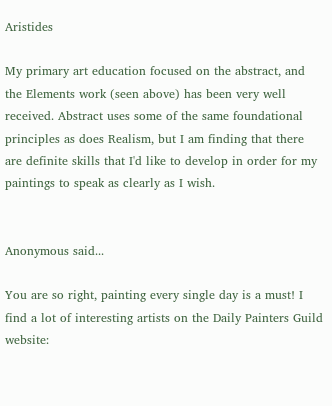Aristides

My primary art education focused on the abstract, and the Elements work (seen above) has been very well received. Abstract uses some of the same foundational principles as does Realism, but I am finding that there are definite skills that I'd like to develop in order for my paintings to speak as clearly as I wish.


Anonymous said...

You are so right, painting every single day is a must! I find a lot of interesting artists on the Daily Painters Guild website: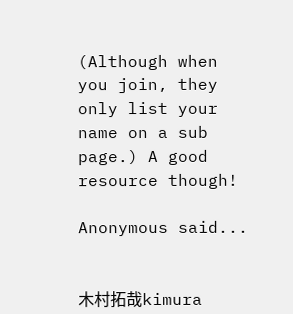(Although when you join, they only list your name on a sub page.) A good resource though!

Anonymous said...


木村拓哉kimura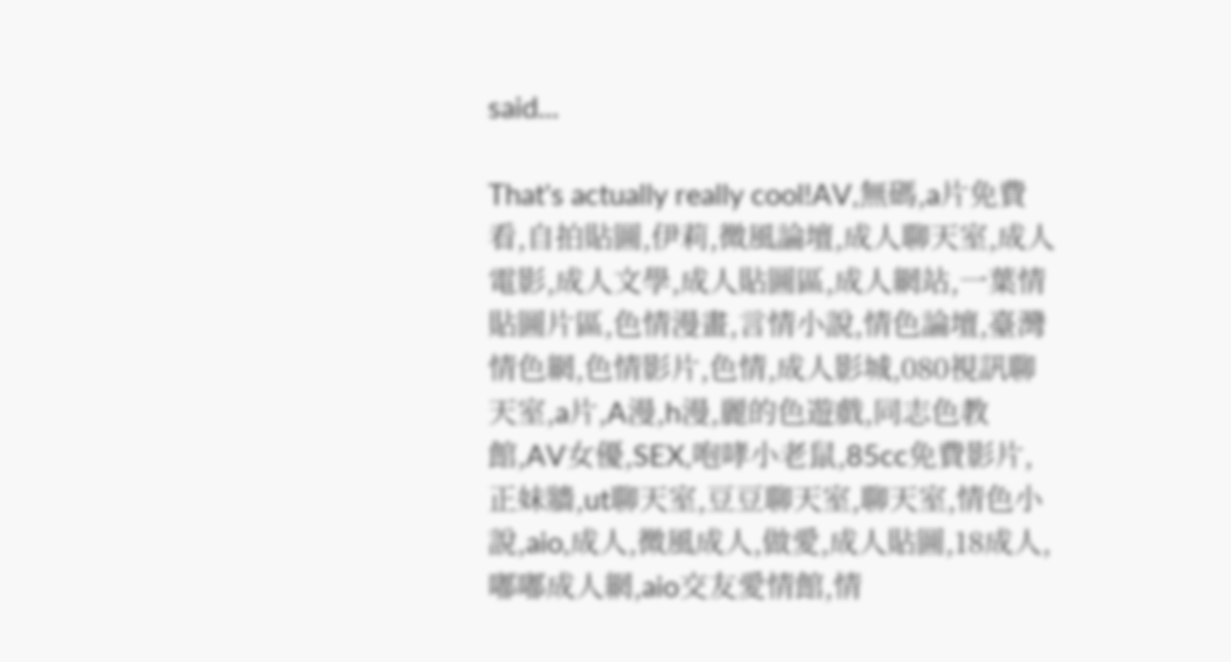said...

That's actually really cool!AV,無碼,a片免費看,自拍貼圖,伊莉,微風論壇,成人聊天室,成人電影,成人文學,成人貼圖區,成人網站,一葉情貼圖片區,色情漫畫,言情小說,情色論壇,臺灣情色網,色情影片,色情,成人影城,080視訊聊天室,a片,A漫,h漫,麗的色遊戲,同志色教館,AV女優,SEX,咆哮小老鼠,85cc免費影片,正妹牆,ut聊天室,豆豆聊天室,聊天室,情色小說,aio,成人,微風成人,做愛,成人貼圖,18成人,嘟嘟成人網,aio交友愛情館,情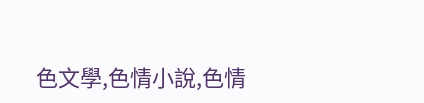色文學,色情小說,色情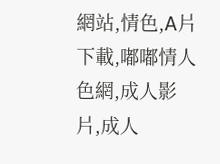網站,情色,A片下載,嘟嘟情人色網,成人影片,成人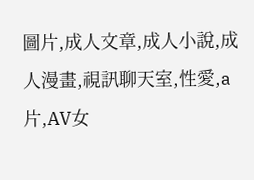圖片,成人文章,成人小說,成人漫畫,視訊聊天室,性愛,a片,AV女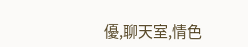優,聊天室,情色